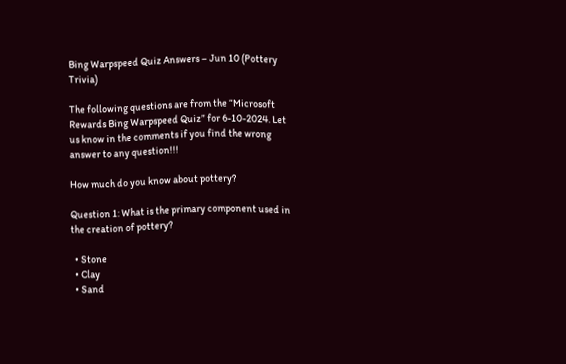Bing Warpspeed Quiz Answers – Jun 10 (Pottery Trivia)

The following questions are from the “Microsoft Rewards Bing Warpspeed Quiz” for 6-10-2024. Let us know in the comments if you find the wrong answer to any question!!!

How much do you know about pottery?

Question 1: What is the primary component used in the creation of pottery?

  • Stone
  • Clay
  • Sand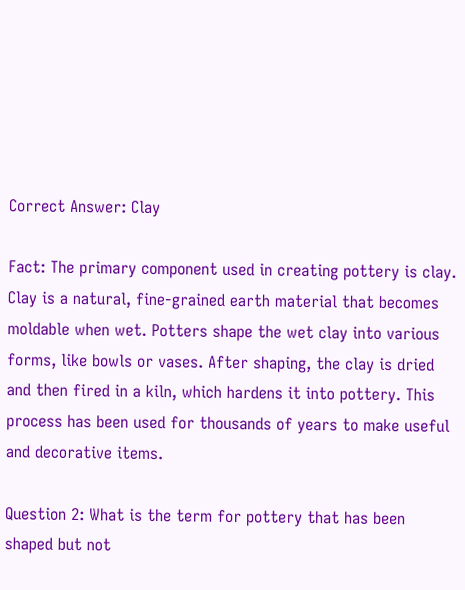Correct Answer: Clay

Fact: The primary component used in creating pottery is clay. Clay is a natural, fine-grained earth material that becomes moldable when wet. Potters shape the wet clay into various forms, like bowls or vases. After shaping, the clay is dried and then fired in a kiln, which hardens it into pottery. This process has been used for thousands of years to make useful and decorative items.

Question 2: What is the term for pottery that has been shaped but not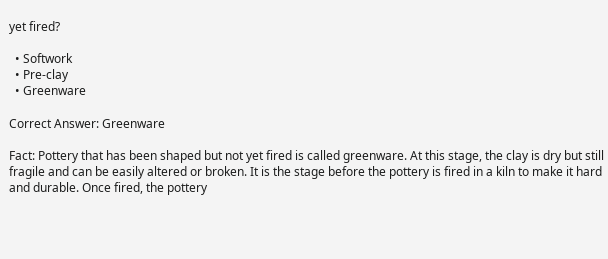yet fired?

  • Softwork
  • Pre-clay
  • Greenware

Correct Answer: Greenware

Fact: Pottery that has been shaped but not yet fired is called greenware. At this stage, the clay is dry but still fragile and can be easily altered or broken. It is the stage before the pottery is fired in a kiln to make it hard and durable. Once fired, the pottery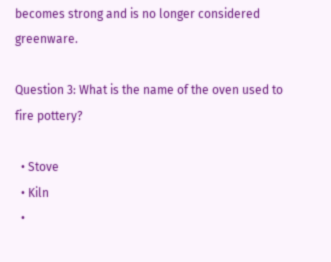becomes strong and is no longer considered greenware.

Question 3: What is the name of the oven used to fire pottery?

  • Stove
  • Kiln
  •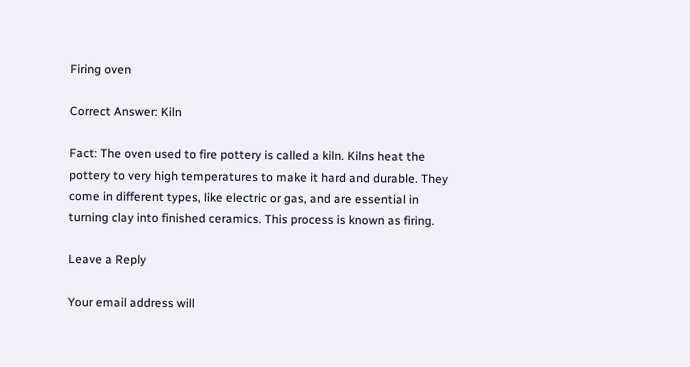Firing oven

Correct Answer: Kiln

Fact: The oven used to fire pottery is called a kiln. Kilns heat the pottery to very high temperatures to make it hard and durable. They come in different types, like electric or gas, and are essential in turning clay into finished ceramics. This process is known as firing.

Leave a Reply

Your email address will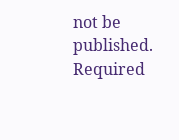not be published. Required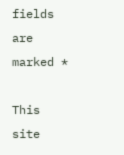fields are marked *

This site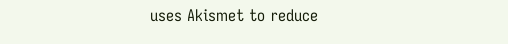uses Akismet to reduce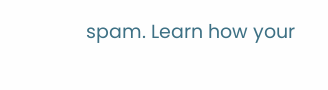spam. Learn how your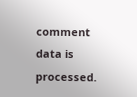comment data is processed.